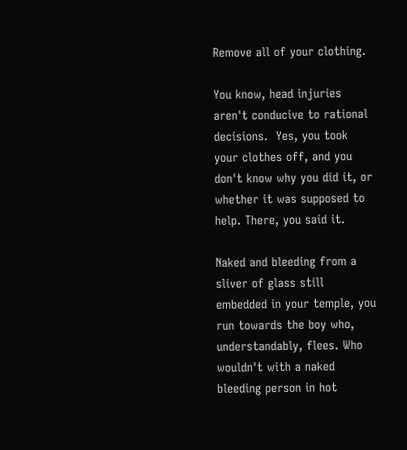Remove all of your clothing.

You know, head injuries aren't conducive to rational decisions.  Yes, you took your clothes off, and you don't know why you did it, or whether it was supposed to help. There, you said it.

Naked and bleeding from a sliver of glass still embedded in your temple, you run towards the boy who, understandably, flees. Who wouldn't with a naked bleeding person in hot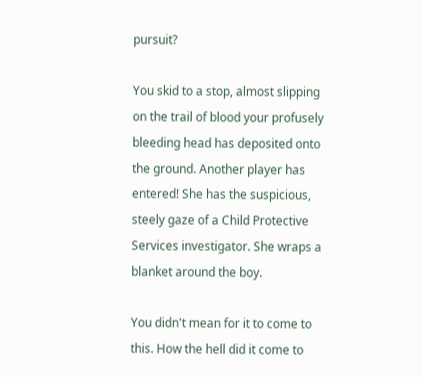pursuit?

You skid to a stop, almost slipping on the trail of blood your profusely bleeding head has deposited onto the ground. Another player has entered! She has the suspicious, steely gaze of a Child Protective Services investigator. She wraps a blanket around the boy.

You didn't mean for it to come to this. How the hell did it come to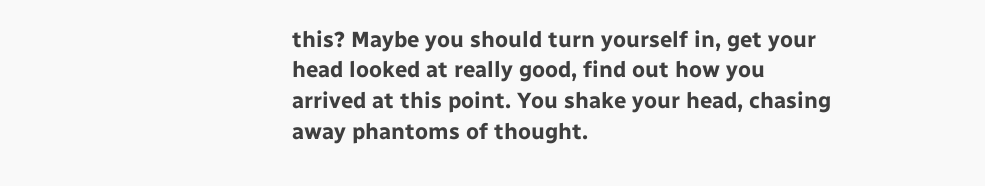this? Maybe you should turn yourself in, get your head looked at really good, find out how you arrived at this point. You shake your head, chasing away phantoms of thought.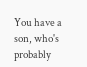You have a son, who's probably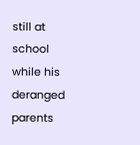still at school while his deranged parents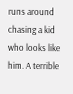runs around chasing a kid who looks like him. A terrible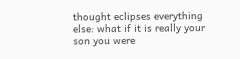thought eclipses everything else: what if it is really your son you were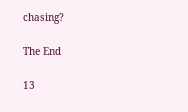chasing?

The End

13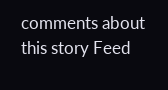comments about this story Feed